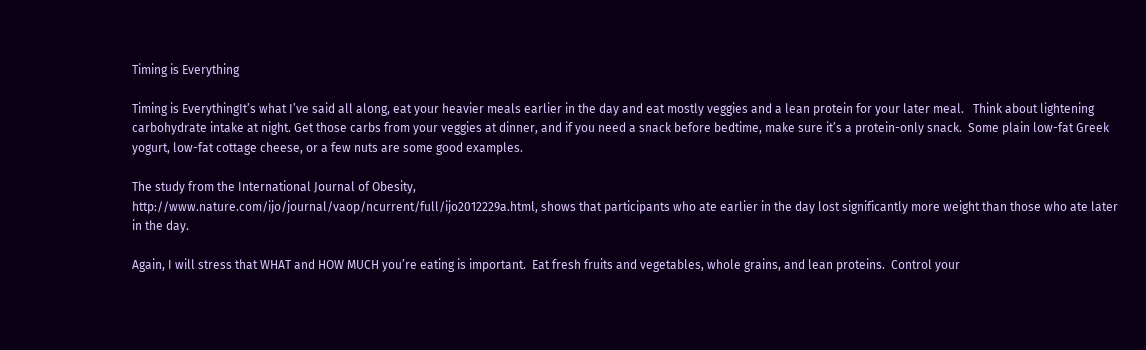Timing is Everything

Timing is EverythingIt’s what I’ve said all along, eat your heavier meals earlier in the day and eat mostly veggies and a lean protein for your later meal.   Think about lightening carbohydrate intake at night. Get those carbs from your veggies at dinner, and if you need a snack before bedtime, make sure it’s a protein-only snack.  Some plain low-fat Greek yogurt, low-fat cottage cheese, or a few nuts are some good examples.

The study from the International Journal of Obesity,
http://www.nature.com/ijo/journal/vaop/ncurrent/full/ijo2012229a.html, shows that participants who ate earlier in the day lost significantly more weight than those who ate later in the day.

Again, I will stress that WHAT and HOW MUCH you’re eating is important.  Eat fresh fruits and vegetables, whole grains, and lean proteins.  Control your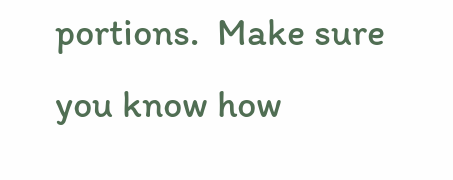portions.  Make sure you know how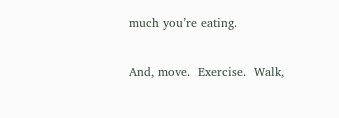much you’re eating.

And, move.  Exercise.  Walk,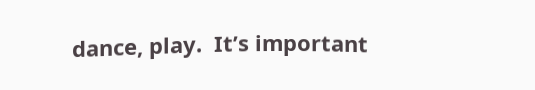dance, play.  It’s important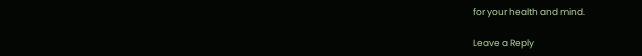for your health and mind.

Leave a Reply